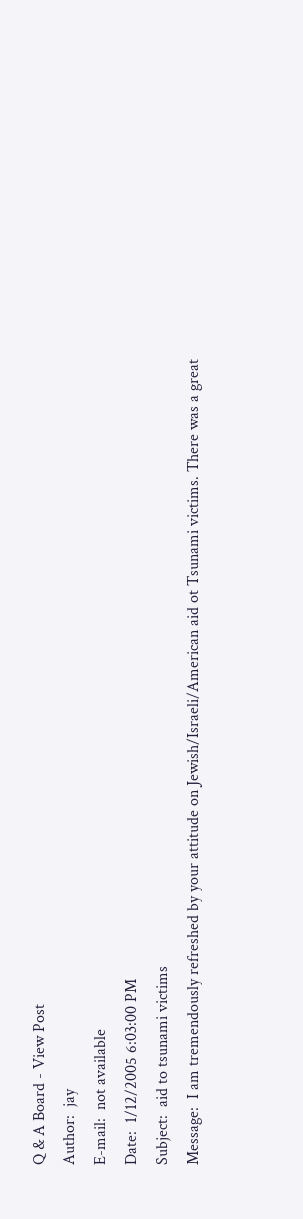Q & A Board - View Post
Author:  jay
E-mail:  not available
Date:  1/12/2005 6:03:00 PM
Subject:  aid to tsunami victims
Message:  I am tremendously refreshed by your attitude on Jewish/Israeli/American aid ot Tsunami victims. There was a great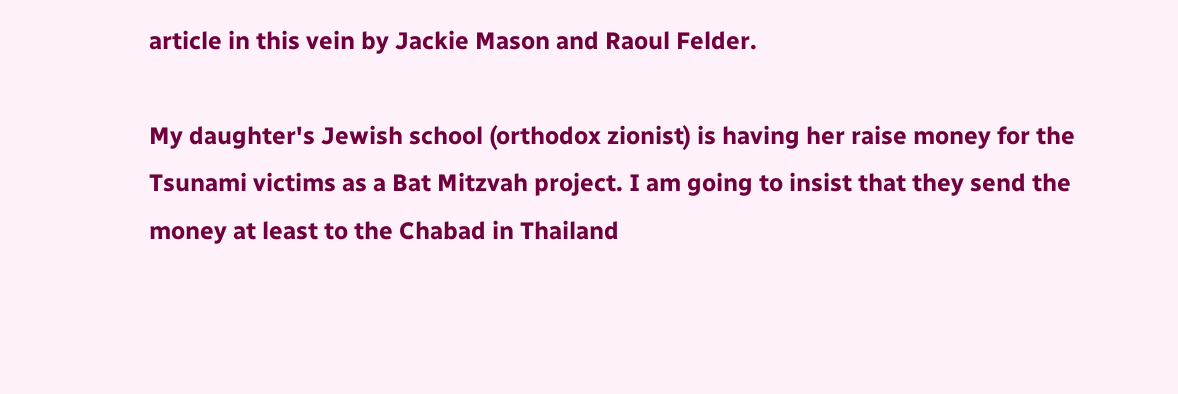article in this vein by Jackie Mason and Raoul Felder.

My daughter's Jewish school (orthodox zionist) is having her raise money for the Tsunami victims as a Bat Mitzvah project. I am going to insist that they send the money at least to the Chabad in Thailand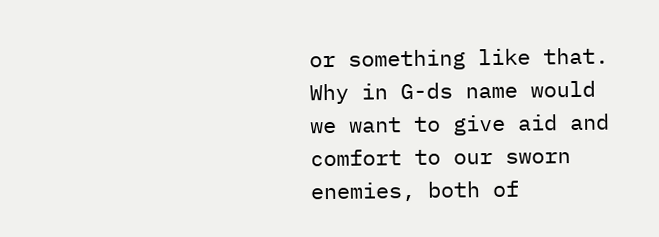or something like that. Why in G-ds name would we want to give aid and comfort to our sworn enemies, both of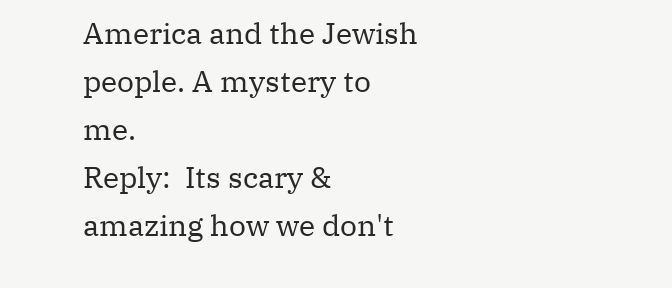America and the Jewish people. A mystery to me.
Reply:  Its scary & amazing how we don't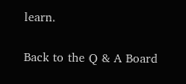learn.

Back to the Q & A Board